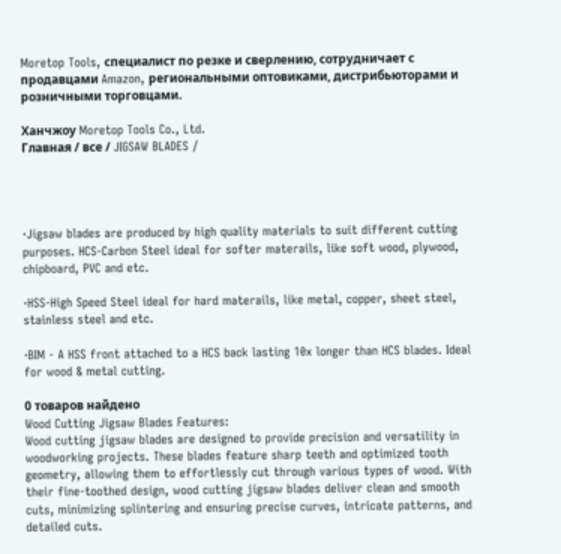Moretop Tools, специалист по резке и сверлению, сотрудничает с продавцами Amazon, региональными оптовиками, дистрибьюторами и розничными торговцами.

Ханчжоу Moretop Tools Co., Ltd.
Главная / все / JIGSAW BLADES /




·Jigsaw blades are produced by high quality materials to suit different cutting purposes. HCS-Carbon Steel ideal for softer materails, like soft wood, plywood, chipboard, PVC and etc.

·HSS-High Speed Steel ideal for hard materails, like metal, copper, sheet steel, stainless steel and etc.

·BIM - A HSS front attached to a HCS back lasting 10x longer than HCS blades. Ideal for wood & metal cutting.

0 товаров найдено
Wood Cutting Jigsaw Blades Features:
Wood cutting jigsaw blades are designed to provide precision and versatility in woodworking projects. These blades feature sharp teeth and optimized tooth geometry, allowing them to effortlessly cut through various types of wood. With their fine-toothed design, wood cutting jigsaw blades deliver clean and smooth cuts, minimizing splintering and ensuring precise curves, intricate patterns, and detailed cuts.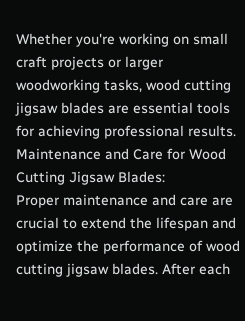Whether you're working on small craft projects or larger woodworking tasks, wood cutting jigsaw blades are essential tools for achieving professional results.
Maintenance and Care for Wood Cutting Jigsaw Blades:
Proper maintenance and care are crucial to extend the lifespan and optimize the performance of wood cutting jigsaw blades. After each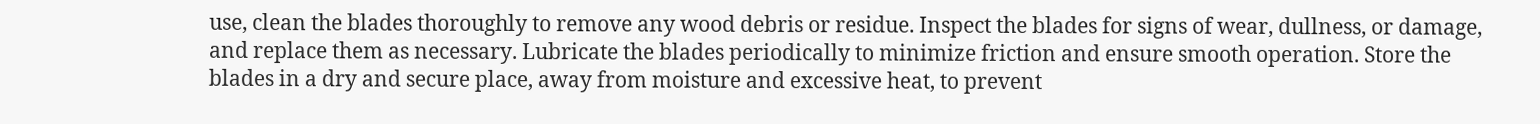use, clean the blades thoroughly to remove any wood debris or residue. Inspect the blades for signs of wear, dullness, or damage, and replace them as necessary. Lubricate the blades periodically to minimize friction and ensure smooth operation. Store the blades in a dry and secure place, away from moisture and excessive heat, to prevent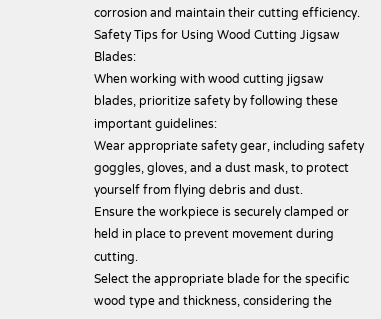corrosion and maintain their cutting efficiency.
Safety Tips for Using Wood Cutting Jigsaw Blades:
When working with wood cutting jigsaw blades, prioritize safety by following these important guidelines:
Wear appropriate safety gear, including safety goggles, gloves, and a dust mask, to protect yourself from flying debris and dust.
Ensure the workpiece is securely clamped or held in place to prevent movement during cutting.
Select the appropriate blade for the specific wood type and thickness, considering the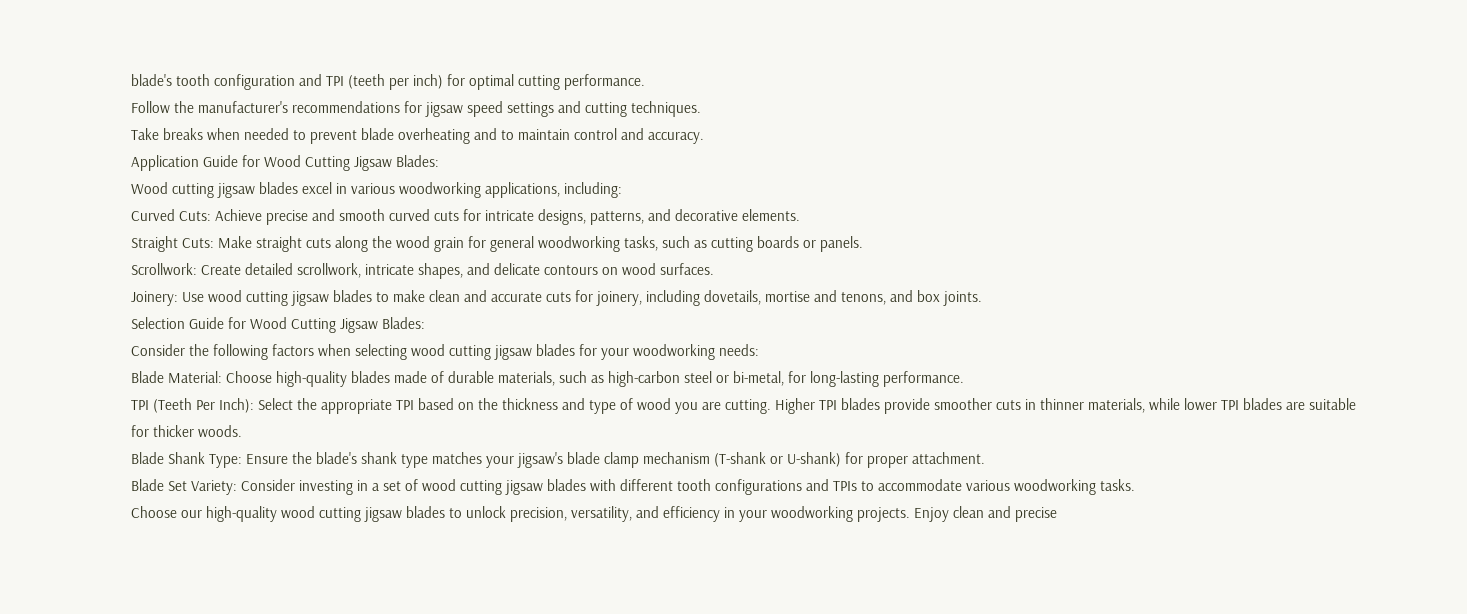blade's tooth configuration and TPI (teeth per inch) for optimal cutting performance.
Follow the manufacturer's recommendations for jigsaw speed settings and cutting techniques.
Take breaks when needed to prevent blade overheating and to maintain control and accuracy.
Application Guide for Wood Cutting Jigsaw Blades:
Wood cutting jigsaw blades excel in various woodworking applications, including:
Curved Cuts: Achieve precise and smooth curved cuts for intricate designs, patterns, and decorative elements.
Straight Cuts: Make straight cuts along the wood grain for general woodworking tasks, such as cutting boards or panels.
Scrollwork: Create detailed scrollwork, intricate shapes, and delicate contours on wood surfaces.
Joinery: Use wood cutting jigsaw blades to make clean and accurate cuts for joinery, including dovetails, mortise and tenons, and box joints.
Selection Guide for Wood Cutting Jigsaw Blades:
Consider the following factors when selecting wood cutting jigsaw blades for your woodworking needs:
Blade Material: Choose high-quality blades made of durable materials, such as high-carbon steel or bi-metal, for long-lasting performance.
TPI (Teeth Per Inch): Select the appropriate TPI based on the thickness and type of wood you are cutting. Higher TPI blades provide smoother cuts in thinner materials, while lower TPI blades are suitable for thicker woods.
Blade Shank Type: Ensure the blade's shank type matches your jigsaw's blade clamp mechanism (T-shank or U-shank) for proper attachment.
Blade Set Variety: Consider investing in a set of wood cutting jigsaw blades with different tooth configurations and TPIs to accommodate various woodworking tasks.
Choose our high-quality wood cutting jigsaw blades to unlock precision, versatility, and efficiency in your woodworking projects. Enjoy clean and precise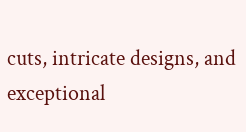cuts, intricate designs, and exceptional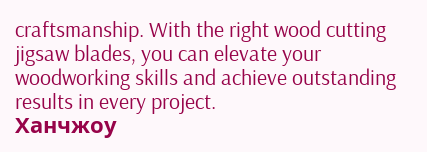craftsmanship. With the right wood cutting jigsaw blades, you can elevate your woodworking skills and achieve outstanding results in every project.
Ханчжоу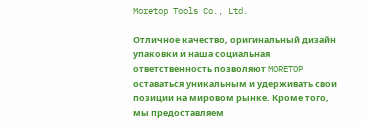Moretop Tools Co., Ltd.

Отличное качество, оригинальный дизайн упаковки и наша социальная ответственность позволяют MORETOP оставаться уникальным и удерживать свои позиции на мировом рынке. Кроме того, мы предоставляем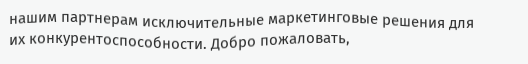нашим партнерам исключительные маркетинговые решения для их конкурентоспособности. Добро пожаловать,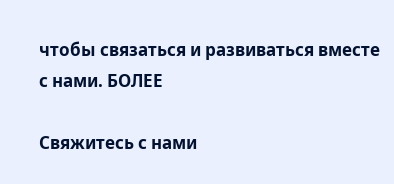чтобы связаться и развиваться вместе с нами. БОЛЕЕ

Свяжитесь с нами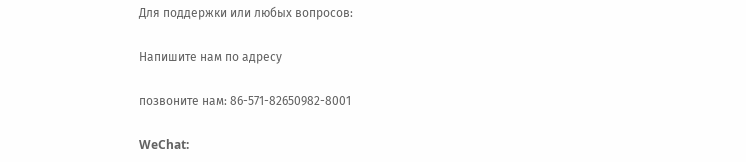Для поддержки или любых вопросов:

Напишите нам по адресу

позвоните нам: 86-571-82650982-8001

WeChat: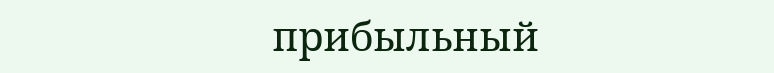прибыльный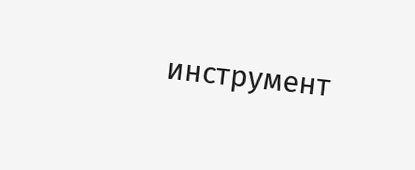инструмент